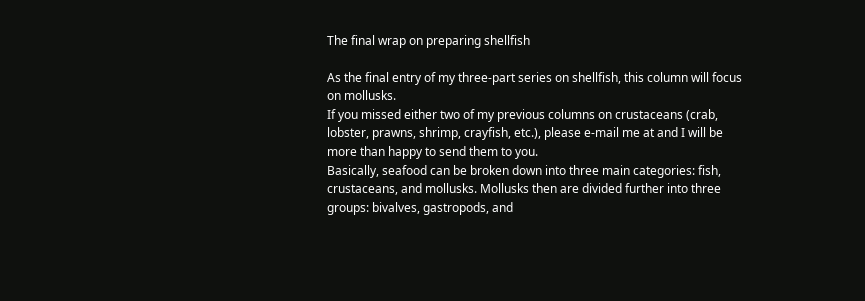The final wrap on preparing shellfish

As the final entry of my three-part series on shellfish, this column will focus on mollusks.
If you missed either two of my previous columns on crustaceans (crab, lobster, prawns, shrimp, crayfish, etc.), please e-mail me at and I will be more than happy to send them to you.
Basically, seafood can be broken down into three main categories: fish, crustaceans, and mollusks. Mollusks then are divided further into three groups: bivalves, gastropods, and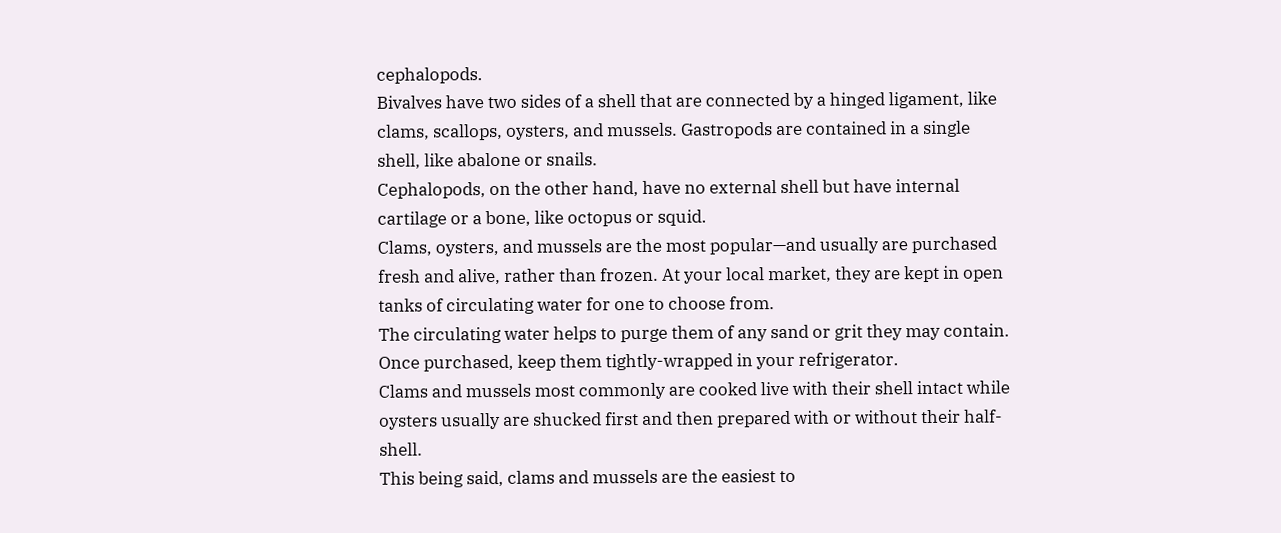cephalopods.
Bivalves have two sides of a shell that are connected by a hinged ligament, like clams, scallops, oysters, and mussels. Gastropods are contained in a single shell, like abalone or snails.
Cephalopods, on the other hand, have no external shell but have internal cartilage or a bone, like octopus or squid.
Clams, oysters, and mussels are the most popular—and usually are purchased fresh and alive, rather than frozen. At your local market, they are kept in open tanks of circulating water for one to choose from.
The circulating water helps to purge them of any sand or grit they may contain. Once purchased, keep them tightly-wrapped in your refrigerator.
Clams and mussels most commonly are cooked live with their shell intact while oysters usually are shucked first and then prepared with or without their half-shell.
This being said, clams and mussels are the easiest to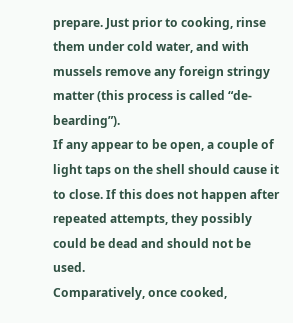prepare. Just prior to cooking, rinse them under cold water, and with mussels remove any foreign stringy matter (this process is called “de-bearding”).
If any appear to be open, a couple of light taps on the shell should cause it to close. If this does not happen after repeated attempts, they possibly could be dead and should not be used.
Comparatively, once cooked,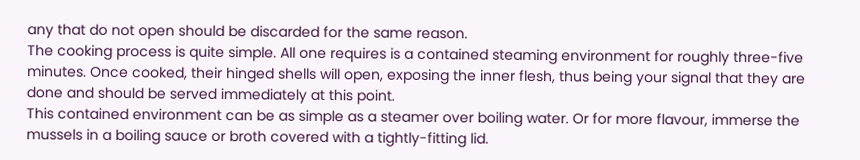any that do not open should be discarded for the same reason.
The cooking process is quite simple. All one requires is a contained steaming environment for roughly three-five minutes. Once cooked, their hinged shells will open, exposing the inner flesh, thus being your signal that they are done and should be served immediately at this point.
This contained environment can be as simple as a steamer over boiling water. Or for more flavour, immerse the mussels in a boiling sauce or broth covered with a tightly-fitting lid.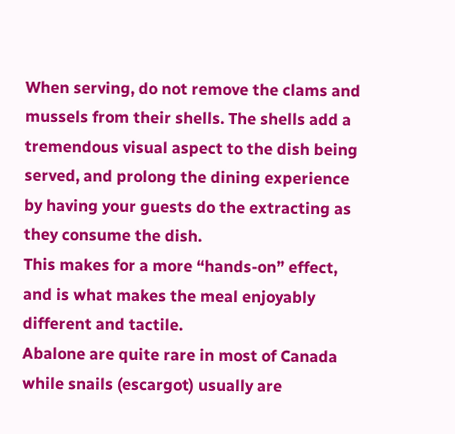When serving, do not remove the clams and mussels from their shells. The shells add a tremendous visual aspect to the dish being served, and prolong the dining experience by having your guests do the extracting as they consume the dish.
This makes for a more “hands-on” effect, and is what makes the meal enjoyably different and tactile.
Abalone are quite rare in most of Canada while snails (escargot) usually are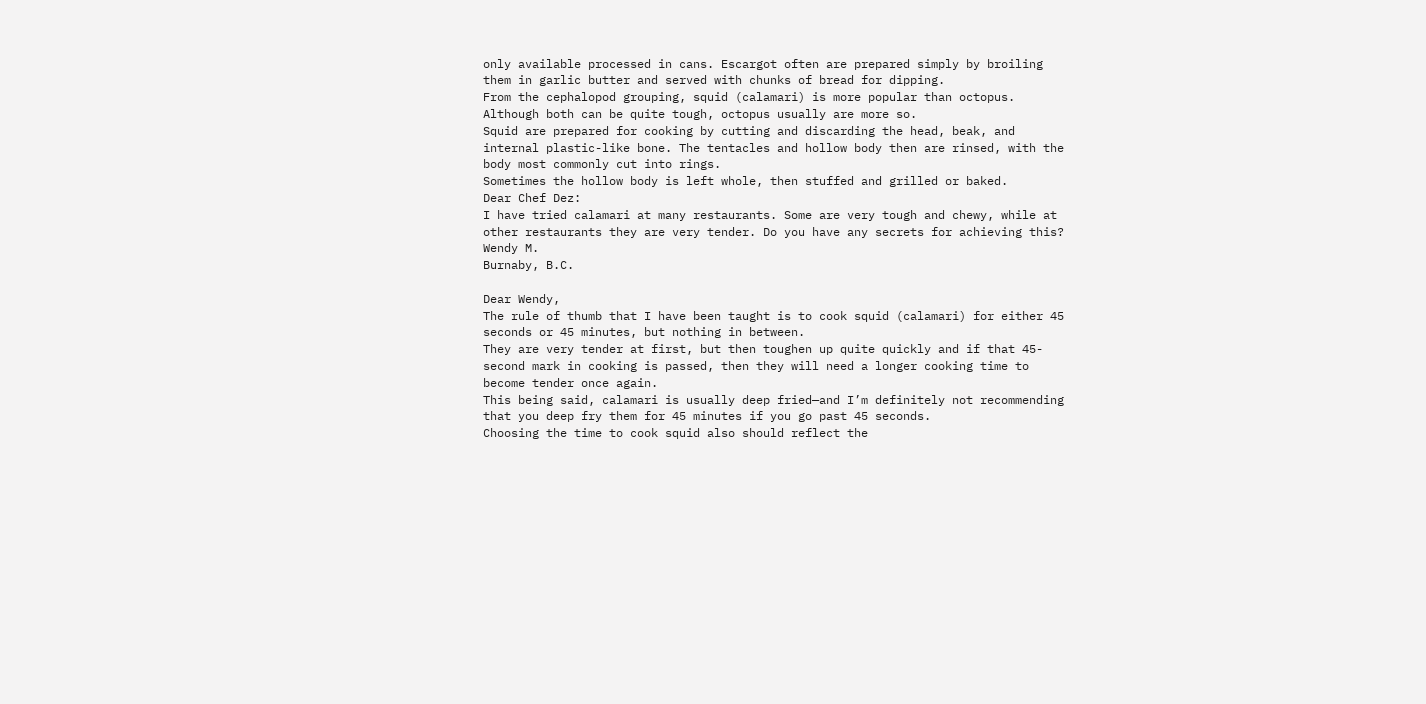only available processed in cans. Escargot often are prepared simply by broiling them in garlic butter and served with chunks of bread for dipping.
From the cephalopod grouping, squid (calamari) is more popular than octopus. Although both can be quite tough, octopus usually are more so.
Squid are prepared for cooking by cutting and discarding the head, beak, and internal plastic-like bone. The tentacles and hollow body then are rinsed, with the body most commonly cut into rings.
Sometimes the hollow body is left whole, then stuffed and grilled or baked.
Dear Chef Dez:
I have tried calamari at many restaurants. Some are very tough and chewy, while at other restaurants they are very tender. Do you have any secrets for achieving this?
Wendy M.
Burnaby, B.C.

Dear Wendy,
The rule of thumb that I have been taught is to cook squid (calamari) for either 45 seconds or 45 minutes, but nothing in between.
They are very tender at first, but then toughen up quite quickly and if that 45-second mark in cooking is passed, then they will need a longer cooking time to become tender once again.
This being said, calamari is usually deep fried—and I’m definitely not recommending that you deep fry them for 45 minutes if you go past 45 seconds.
Choosing the time to cook squid also should reflect the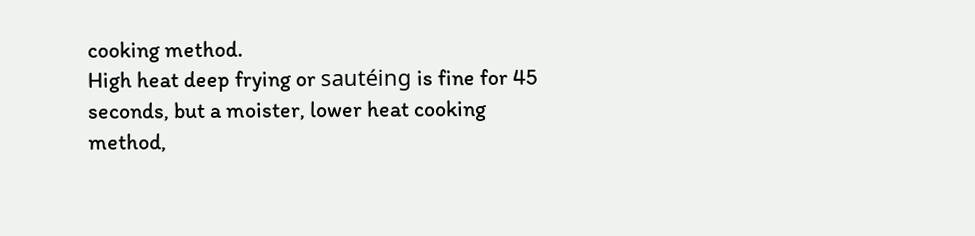cooking method.
High heat deep frying or sautéing is fine for 45 seconds, but a moister, lower heat cooking method,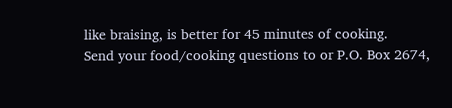like braising, is better for 45 minutes of cooking.
Send your food/cooking questions to or P.O. Box 2674,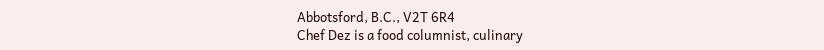Abbotsford, B.C., V2T 6R4
Chef Dez is a food columnist, culinary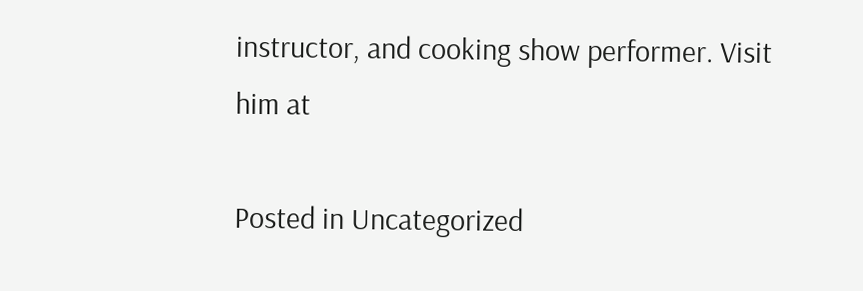instructor, and cooking show performer. Visit him at

Posted in Uncategorized